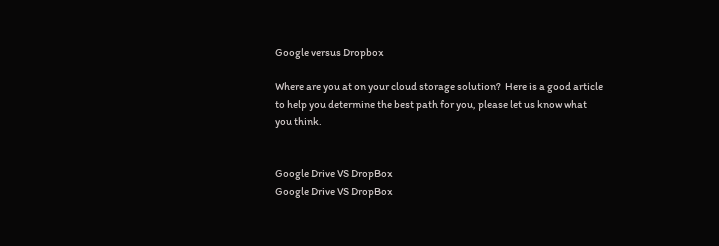Google versus Dropbox

Where are you at on your cloud storage solution?  Here is a good article to help you determine the best path for you, please let us know what you think.


Google Drive VS DropBox
Google Drive VS DropBox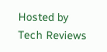Hosted by Tech Reviews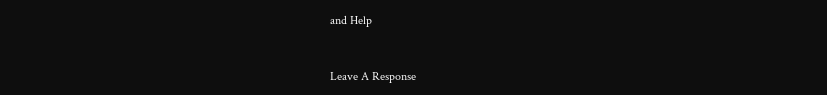and Help


Leave A Response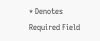* Denotes Required Field